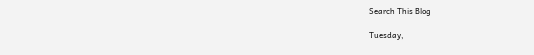Search This Blog

Tuesday,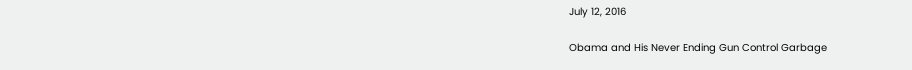July 12, 2016

Obama and His Never Ending Gun Control Garbage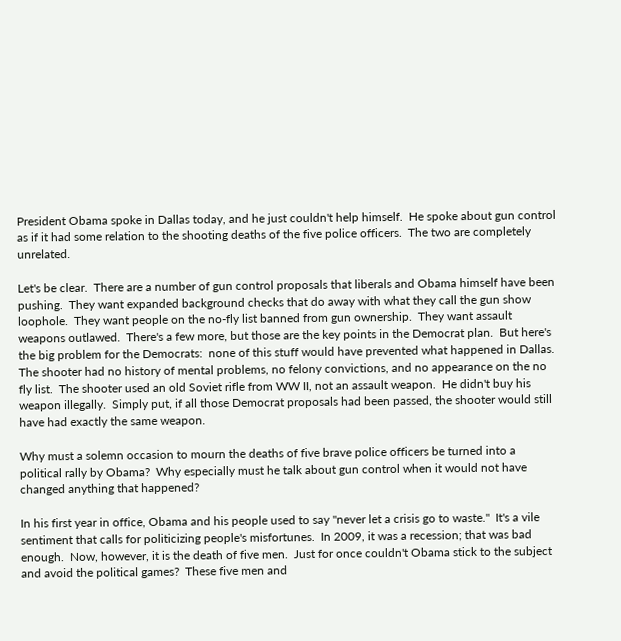President Obama spoke in Dallas today, and he just couldn't help himself.  He spoke about gun control as if it had some relation to the shooting deaths of the five police officers.  The two are completely unrelated.

Let's be clear.  There are a number of gun control proposals that liberals and Obama himself have been pushing.  They want expanded background checks that do away with what they call the gun show loophole.  They want people on the no-fly list banned from gun ownership.  They want assault weapons outlawed.  There's a few more, but those are the key points in the Democrat plan.  But here's the big problem for the Democrats:  none of this stuff would have prevented what happened in Dallas.  The shooter had no history of mental problems, no felony convictions, and no appearance on the no fly list.  The shooter used an old Soviet rifle from WW II, not an assault weapon.  He didn't buy his weapon illegally.  Simply put, if all those Democrat proposals had been passed, the shooter would still have had exactly the same weapon.

Why must a solemn occasion to mourn the deaths of five brave police officers be turned into a political rally by Obama?  Why especially must he talk about gun control when it would not have changed anything that happened?

In his first year in office, Obama and his people used to say "never let a crisis go to waste."  It's a vile sentiment that calls for politicizing people's misfortunes.  In 2009, it was a recession; that was bad enough.  Now, however, it is the death of five men.  Just for once couldn't Obama stick to the subject and avoid the political games?  These five men and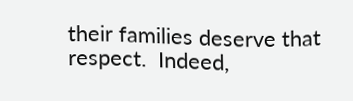their families deserve that respect.  Indeed,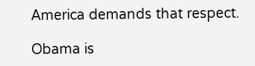America demands that respect.

Obama is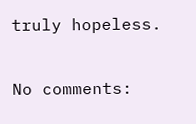truly hopeless.

No comments: